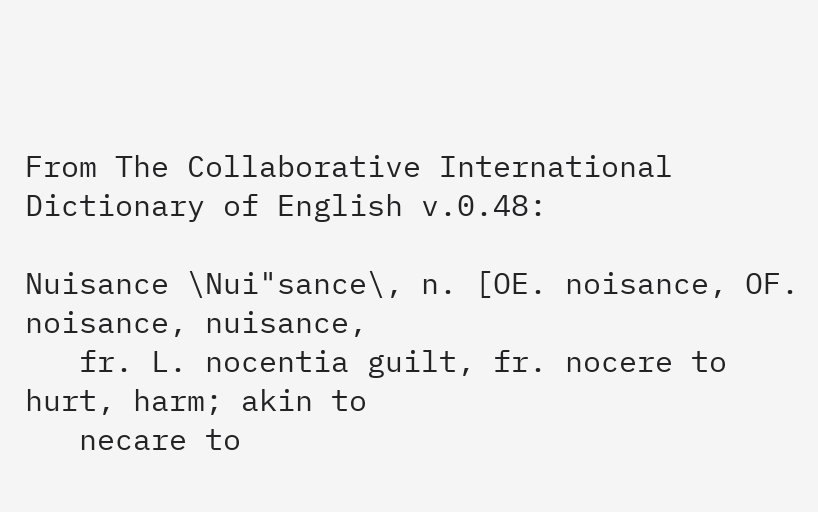From The Collaborative International Dictionary of English v.0.48:

Nuisance \Nui"sance\, n. [OE. noisance, OF. noisance, nuisance,
   fr. L. nocentia guilt, fr. nocere to hurt, harm; akin to
   necare to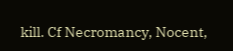kill. Cf Necromancy, Nocent,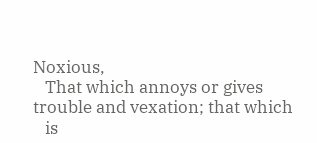Noxious,
   That which annoys or gives trouble and vexation; that which
   is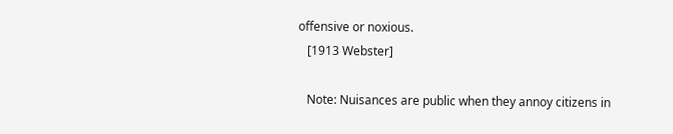offensive or noxious.
   [1913 Webster]

   Note: Nuisances are public when they annoy citizens in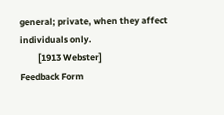general; private, when they affect individuals only.
         [1913 Webster]
Feedback Form